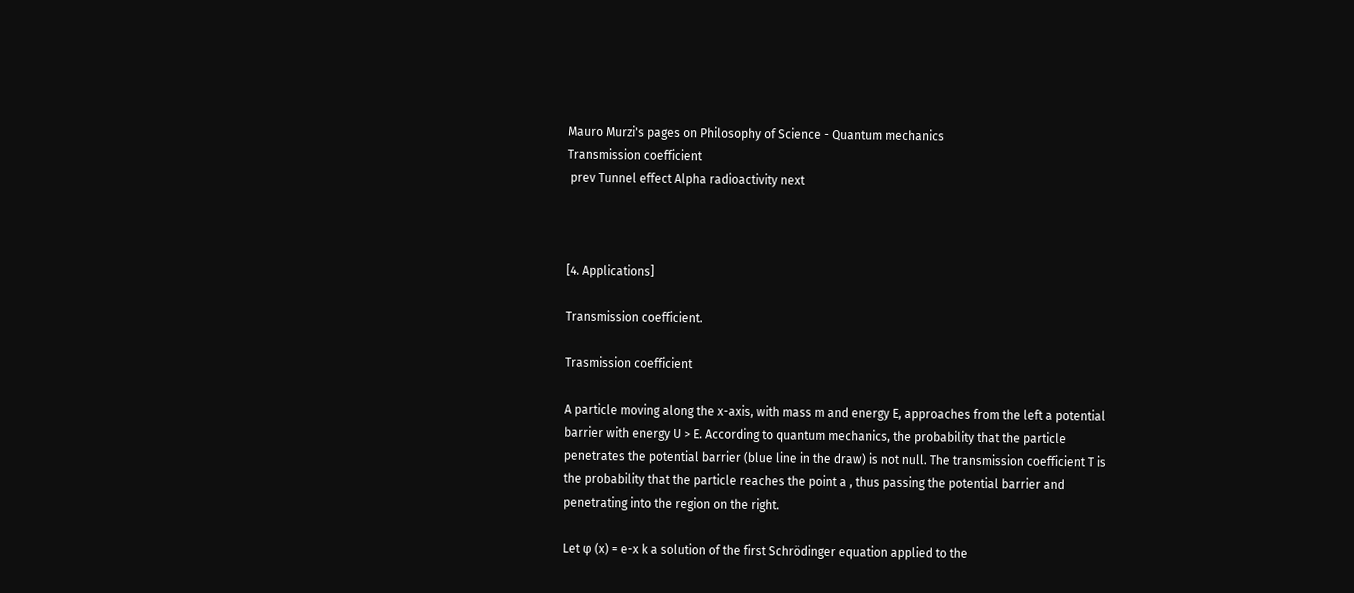Mauro Murzi's pages on Philosophy of Science - Quantum mechanics
Transmission coefficient
 prev Tunnel effect Alpha radioactivity next



[4. Applications]

Transmission coefficient.

Trasmission coefficient

A particle moving along the x-axis, with mass m and energy E, approaches from the left a potential barrier with energy U > E. According to quantum mechanics, the probability that the particle penetrates the potential barrier (blue line in the draw) is not null. The transmission coefficient T is the probability that the particle reaches the point a , thus passing the potential barrier and penetrating into the region on the right.

Let φ (x) = e-x k a solution of the first Schrödinger equation applied to the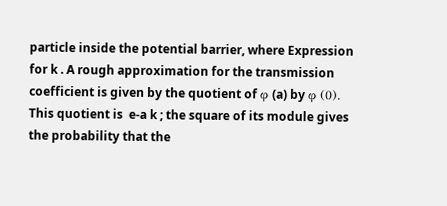particle inside the potential barrier, where Expression for k . A rough approximation for the transmission coefficient is given by the quotient of φ (a) by φ (0). This quotient is  e-a k ; the square of its module gives the probability that the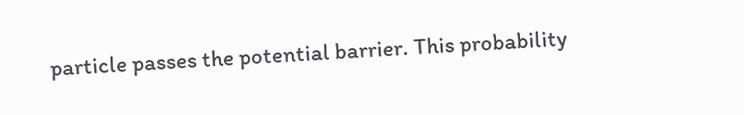particle passes the potential barrier. This probability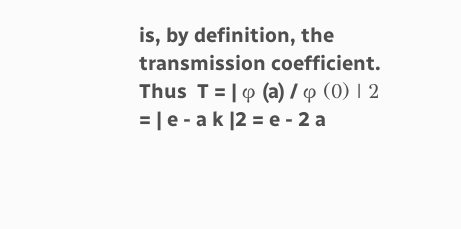is, by definition, the transmission coefficient. Thus  T = | φ (a) / φ (0) | 2 = | e - a k |2 = e - 2 a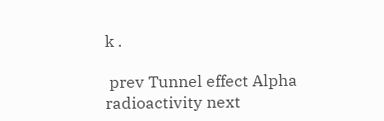k .

 prev Tunnel effect Alpha radioactivity next